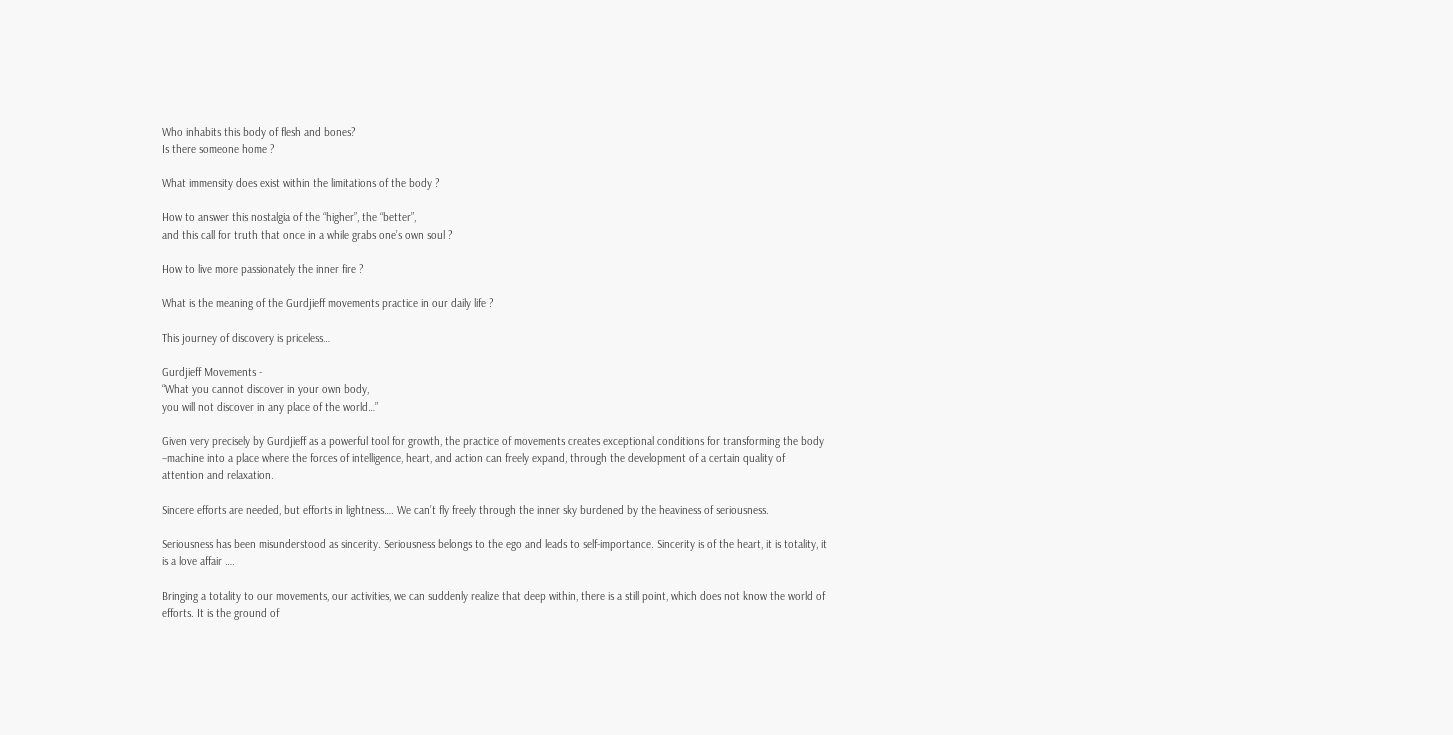Who inhabits this body of flesh and bones?
Is there someone home ?

What immensity does exist within the limitations of the body ?

How to answer this nostalgia of the “higher”, the “better”,
and this call for truth that once in a while grabs one’s own soul ?

How to live more passionately the inner fire ?

What is the meaning of the Gurdjieff movements practice in our daily life ?

This journey of discovery is priceless…

Gurdjieff Movements -
“What you cannot discover in your own body,
you will not discover in any place of the world…”

Given very precisely by Gurdjieff as a powerful tool for growth, the practice of movements creates exceptional conditions for transforming the body –machine into a place where the forces of intelligence, heart, and action can freely expand, through the development of a certain quality of attention and relaxation.

Sincere efforts are needed, but efforts in lightness…. We can’t fly freely through the inner sky burdened by the heaviness of seriousness.

Seriousness has been misunderstood as sincerity. Seriousness belongs to the ego and leads to self-importance. Sincerity is of the heart, it is totality, it is a love affair ….

Bringing a totality to our movements, our activities, we can suddenly realize that deep within, there is a still point, which does not know the world of efforts. It is the ground of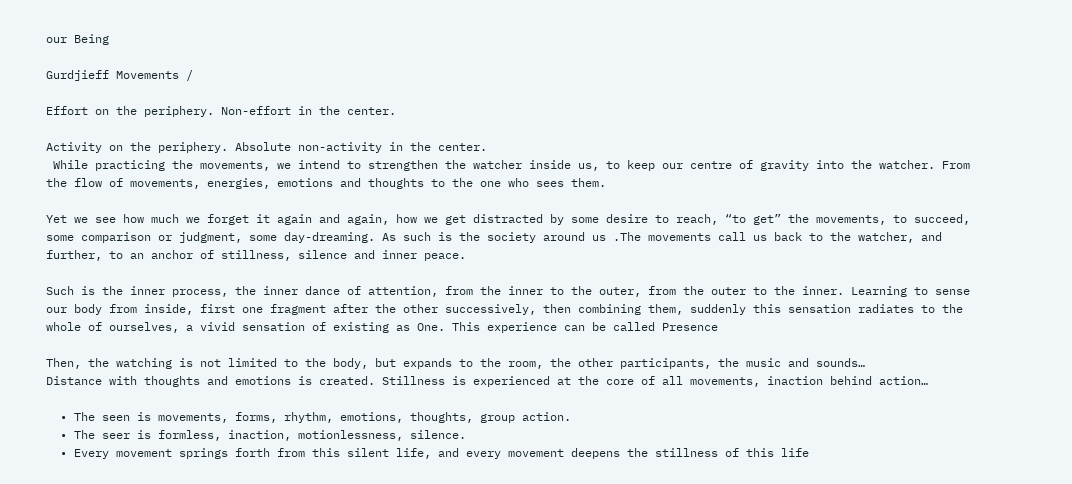our Being

Gurdjieff Movements /

Effort on the periphery. Non-effort in the center.

Activity on the periphery. Absolute non-activity in the center.
 While practicing the movements, we intend to strengthen the watcher inside us, to keep our centre of gravity into the watcher. From the flow of movements, energies, emotions and thoughts to the one who sees them.

Yet we see how much we forget it again and again, how we get distracted by some desire to reach, “to get” the movements, to succeed, some comparison or judgment, some day-dreaming. As such is the society around us .The movements call us back to the watcher, and further, to an anchor of stillness, silence and inner peace.

Such is the inner process, the inner dance of attention, from the inner to the outer, from the outer to the inner. Learning to sense our body from inside, first one fragment after the other successively, then combining them, suddenly this sensation radiates to the whole of ourselves, a vivid sensation of existing as One. This experience can be called Presence

Then, the watching is not limited to the body, but expands to the room, the other participants, the music and sounds…
Distance with thoughts and emotions is created. Stillness is experienced at the core of all movements, inaction behind action…

  • The seen is movements, forms, rhythm, emotions, thoughts, group action.
  • The seer is formless, inaction, motionlessness, silence.
  • Every movement springs forth from this silent life, and every movement deepens the stillness of this life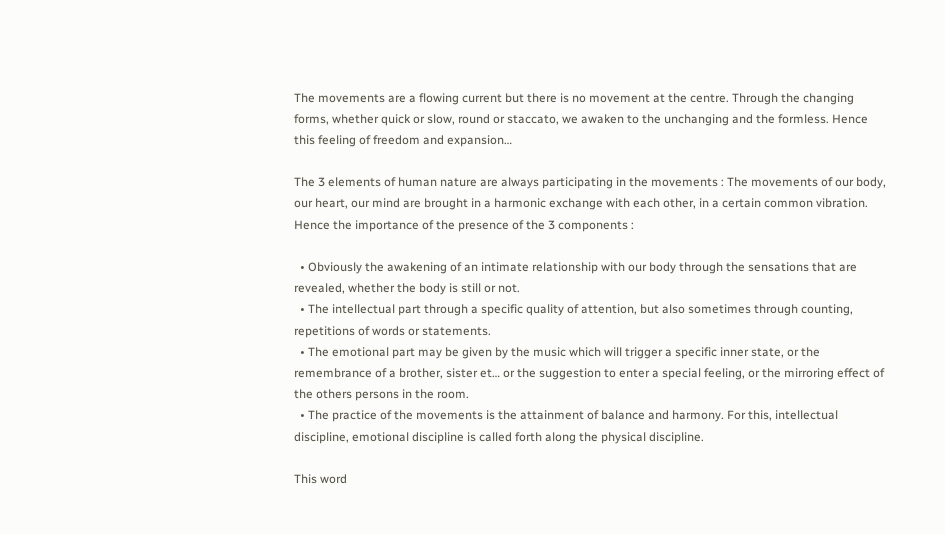The movements are a flowing current but there is no movement at the centre. Through the changing forms, whether quick or slow, round or staccato, we awaken to the unchanging and the formless. Hence this feeling of freedom and expansion…

The 3 elements of human nature are always participating in the movements : The movements of our body, our heart, our mind are brought in a harmonic exchange with each other, in a certain common vibration. Hence the importance of the presence of the 3 components :

  • Obviously the awakening of an intimate relationship with our body through the sensations that are revealed, whether the body is still or not.
  • The intellectual part through a specific quality of attention, but also sometimes through counting, repetitions of words or statements.
  • The emotional part may be given by the music which will trigger a specific inner state, or the remembrance of a brother, sister et… or the suggestion to enter a special feeling, or the mirroring effect of the others persons in the room.
  • The practice of the movements is the attainment of balance and harmony. For this, intellectual discipline, emotional discipline is called forth along the physical discipline.

This word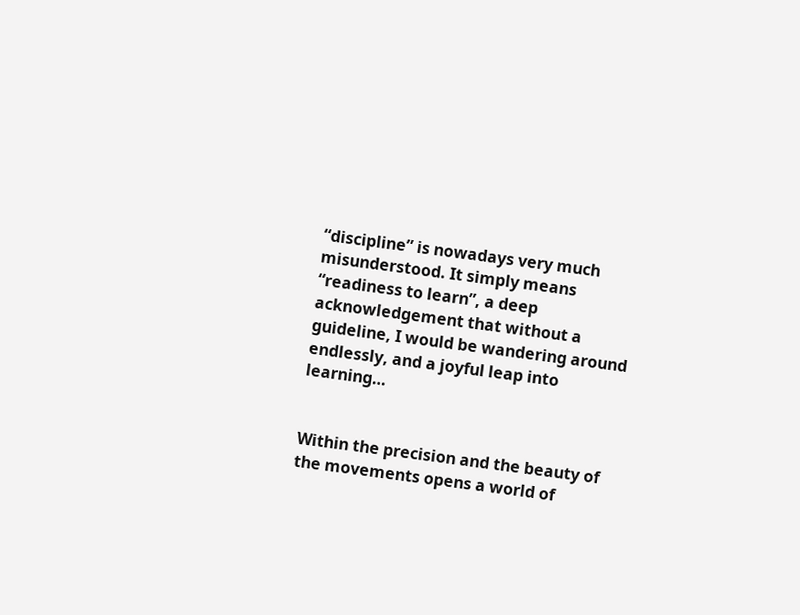“discipline” is nowadays very much misunderstood. It simply means “readiness to learn”, a deep acknowledgement that without a guideline, I would be wandering around endlessly, and a joyful leap into learning…


Within the precision and the beauty of the movements opens a world of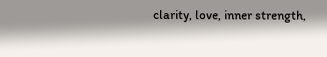clarity, love, inner strength,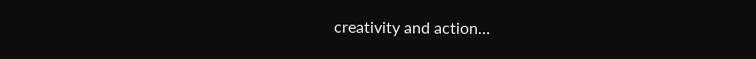creativity and action…